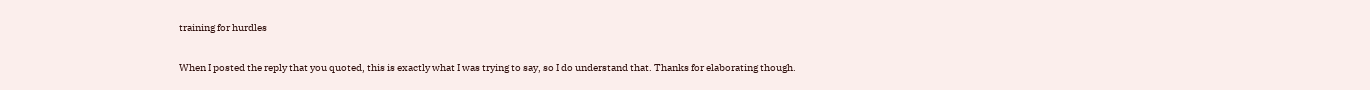training for hurdles

When I posted the reply that you quoted, this is exactly what I was trying to say, so I do understand that. Thanks for elaborating though.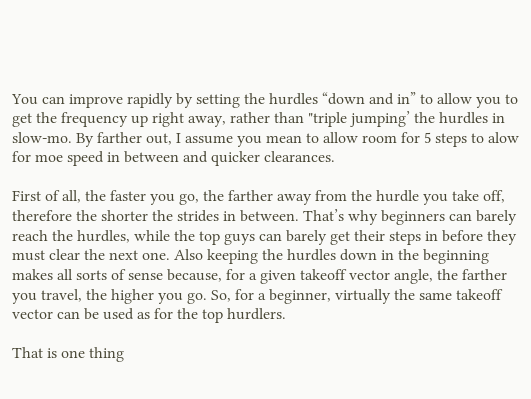You can improve rapidly by setting the hurdles “down and in” to allow you to get the frequency up right away, rather than "triple jumping’ the hurdles in slow-mo. By farther out, I assume you mean to allow room for 5 steps to alow for moe speed in between and quicker clearances.

First of all, the faster you go, the farther away from the hurdle you take off, therefore the shorter the strides in between. That’s why beginners can barely reach the hurdles, while the top guys can barely get their steps in before they must clear the next one. Also keeping the hurdles down in the beginning makes all sorts of sense because, for a given takeoff vector angle, the farther you travel, the higher you go. So, for a beginner, virtually the same takeoff vector can be used as for the top hurdlers.

That is one thing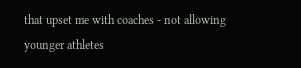that upset me with coaches - not allowing younger athletes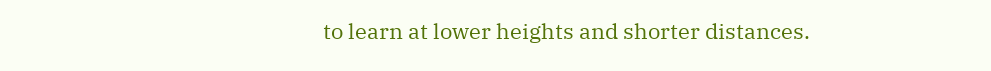to learn at lower heights and shorter distances.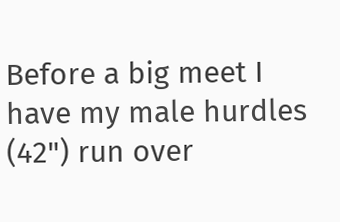Before a big meet I have my male hurdles (42") run over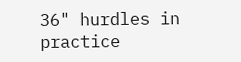36" hurdles in practice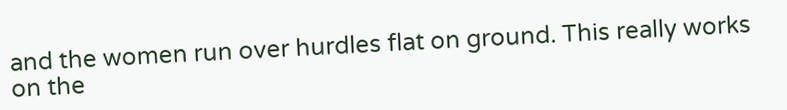and the women run over hurdles flat on ground. This really works on the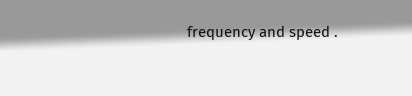frequency and speed .